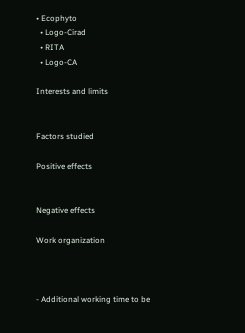• Ecophyto
  • Logo-Cirad
  • RITA
  • Logo-CA

Interests and limits


Factors studied

Positive effects


Negative effects

Work organization



- Additional working time to be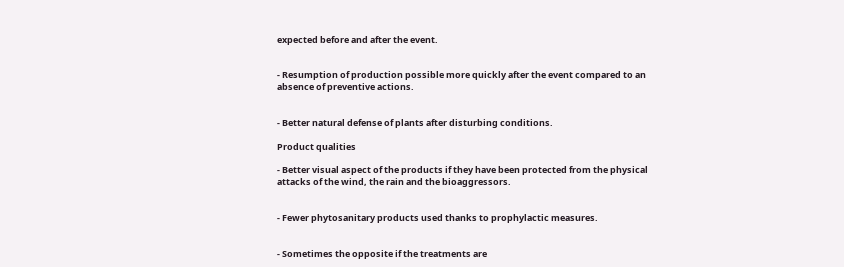expected before and after the event.


- Resumption of production possible more quickly after the event compared to an absence of preventive actions.


- Better natural defense of plants after disturbing conditions.

Product qualities

- Better visual aspect of the products if they have been protected from the physical attacks of the wind, the rain and the bioaggressors.


- Fewer phytosanitary products used thanks to prophylactic measures.


- Sometimes the opposite if the treatments are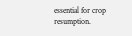essential for crop resumption.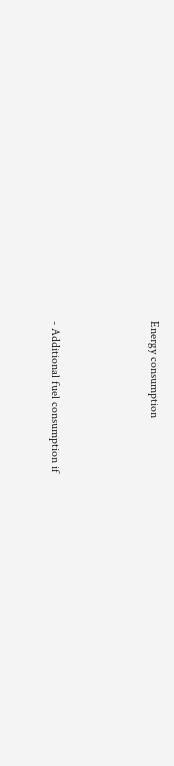Energy consumption



- Additional fuel consumption if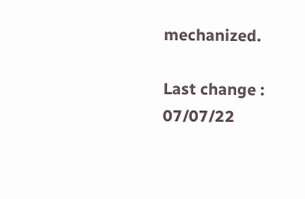mechanized.

Last change : 07/07/22